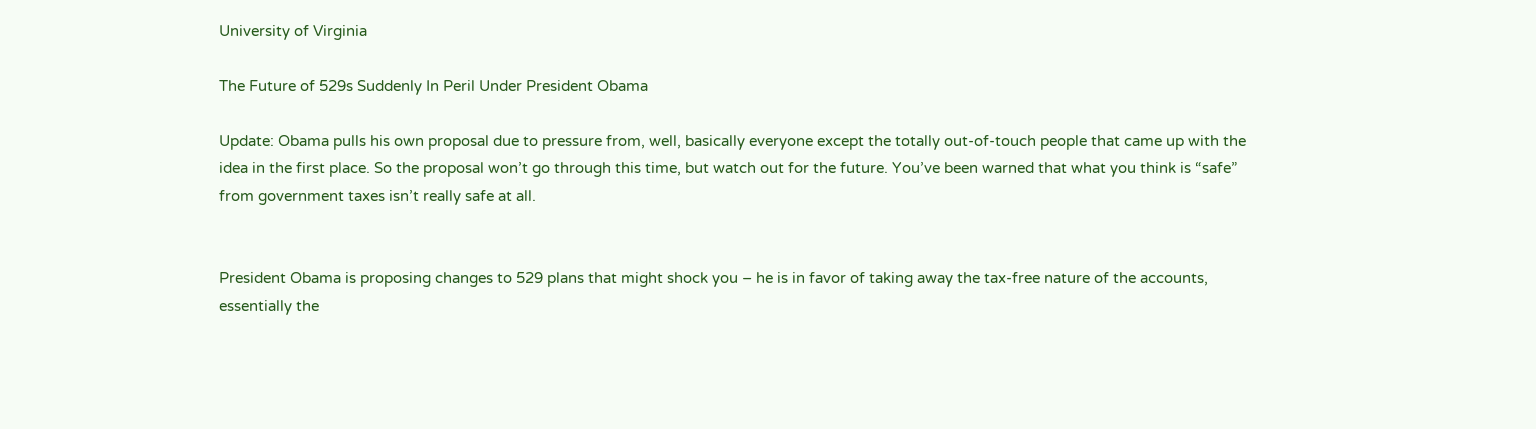University of Virginia

The Future of 529s Suddenly In Peril Under President Obama

Update: Obama pulls his own proposal due to pressure from, well, basically everyone except the totally out-of-touch people that came up with the idea in the first place. So the proposal won’t go through this time, but watch out for the future. You’ve been warned that what you think is “safe” from government taxes isn’t really safe at all.


President Obama is proposing changes to 529 plans that might shock you – he is in favor of taking away the tax-free nature of the accounts, essentially the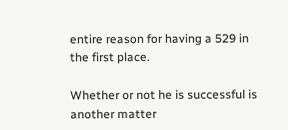entire reason for having a 529 in the first place.

Whether or not he is successful is another matter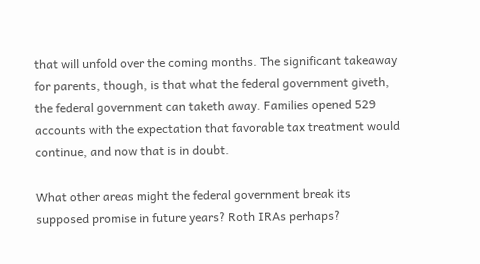that will unfold over the coming months. The significant takeaway for parents, though, is that what the federal government giveth, the federal government can taketh away. Families opened 529 accounts with the expectation that favorable tax treatment would continue, and now that is in doubt.

What other areas might the federal government break its supposed promise in future years? Roth IRAs perhaps?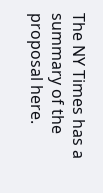The NY Times has a summary of the proposal here.